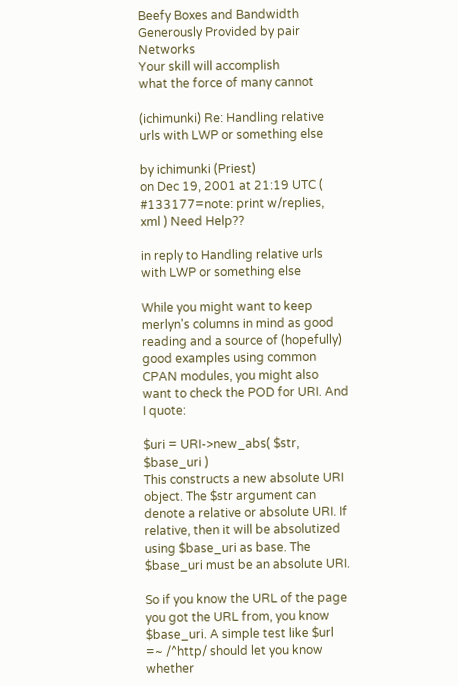Beefy Boxes and Bandwidth Generously Provided by pair Networks
Your skill will accomplish
what the force of many cannot

(ichimunki) Re: Handling relative urls with LWP or something else

by ichimunki (Priest)
on Dec 19, 2001 at 21:19 UTC ( #133177=note: print w/replies, xml ) Need Help??

in reply to Handling relative urls with LWP or something else

While you might want to keep merlyn's columns in mind as good reading and a source of (hopefully) good examples using common CPAN modules, you might also want to check the POD for URI. And I quote:

$uri = URI->new_abs( $str, $base_uri )
This constructs a new absolute URI object. The $str argument can denote a relative or absolute URI. If relative, then it will be absolutized using $base_uri as base. The $base_uri must be an absolute URI.

So if you know the URL of the page you got the URL from, you know $base_uri. A simple test like $url =~ /^http/ should let you know whether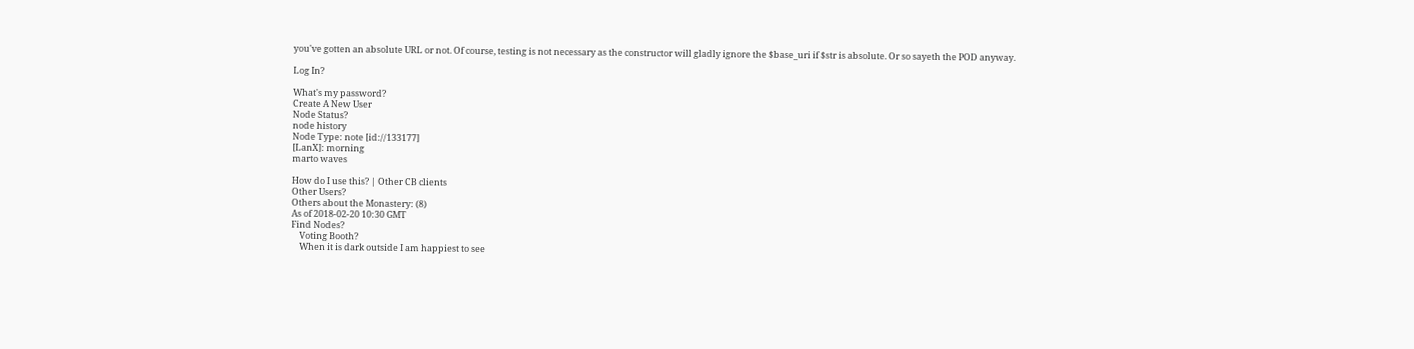you've gotten an absolute URL or not. Of course, testing is not necessary as the constructor will gladly ignore the $base_uri if $str is absolute. Or so sayeth the POD anyway.

Log In?

What's my password?
Create A New User
Node Status?
node history
Node Type: note [id://133177]
[LanX]: morning
marto waves

How do I use this? | Other CB clients
Other Users?
Others about the Monastery: (8)
As of 2018-02-20 10:30 GMT
Find Nodes?
    Voting Booth?
    When it is dark outside I am happiest to see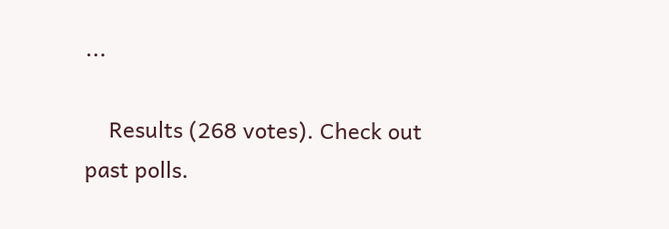...

    Results (268 votes). Check out past polls.